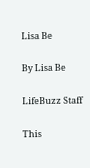Lisa Be

By Lisa Be

LifeBuzz Staff

This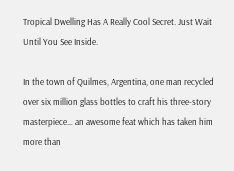Tropical Dwelling Has A Really Cool Secret. Just Wait Until You See Inside.

In the town of Quilmes, Argentina, one man recycled over six million glass bottles to craft his three-story masterpiece… an awesome feat which has taken him more than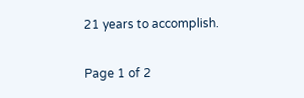21 years to accomplish.

Page 1 of 2